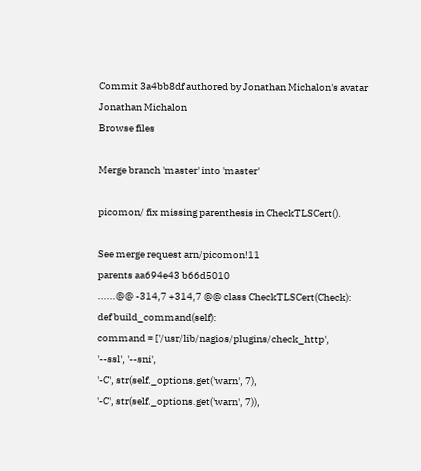Commit 3a4bb8df authored by Jonathan Michalon's avatar Jonathan Michalon
Browse files

Merge branch 'master' into 'master'

picomon/ fix missing parenthesis in CheckTLSCert().

See merge request arn/picomon!11
parents aa694e43 b66d5010
......@@ -314,7 +314,7 @@ class CheckTLSCert(Check):
def build_command(self):
command = ['/usr/lib/nagios/plugins/check_http',
'--ssl', '--sni',
'-C', str(self._options.get('warn', 7),
'-C', str(self._options.get('warn', 7)),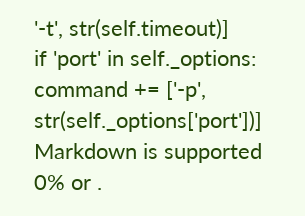'-t', str(self.timeout)]
if 'port' in self._options:
command += ['-p', str(self._options['port'])]
Markdown is supported
0% or .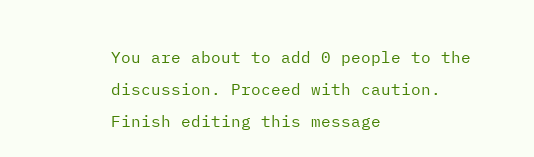You are about to add 0 people to the discussion. Proceed with caution.
Finish editing this message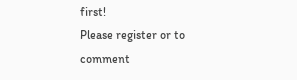first!
Please register or to comment